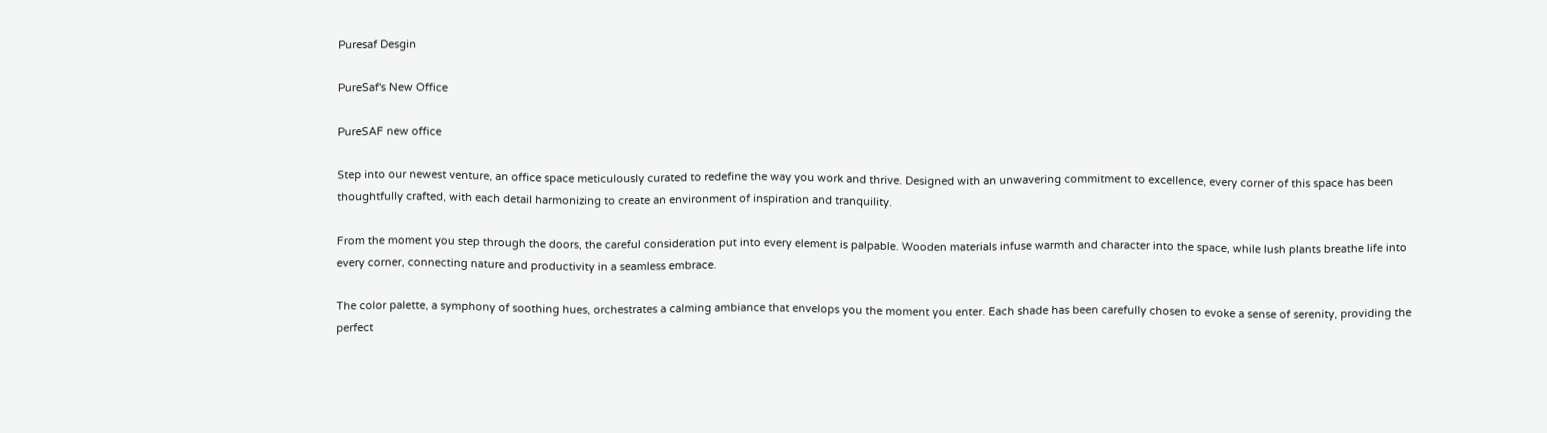Puresaf Desgin

PureSaf's New Office

PureSAF new office

Step into our newest venture, an office space meticulously curated to redefine the way you work and thrive. Designed with an unwavering commitment to excellence, every corner of this space has been thoughtfully crafted, with each detail harmonizing to create an environment of inspiration and tranquility.

From the moment you step through the doors, the careful consideration put into every element is palpable. Wooden materials infuse warmth and character into the space, while lush plants breathe life into every corner, connecting nature and productivity in a seamless embrace.

The color palette, a symphony of soothing hues, orchestrates a calming ambiance that envelops you the moment you enter. Each shade has been carefully chosen to evoke a sense of serenity, providing the perfect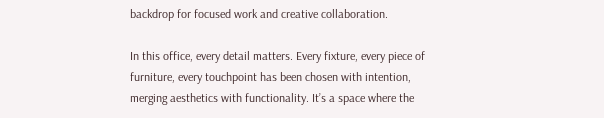backdrop for focused work and creative collaboration.

In this office, every detail matters. Every fixture, every piece of furniture, every touchpoint has been chosen with intention, merging aesthetics with functionality. It’s a space where the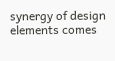synergy of design elements comes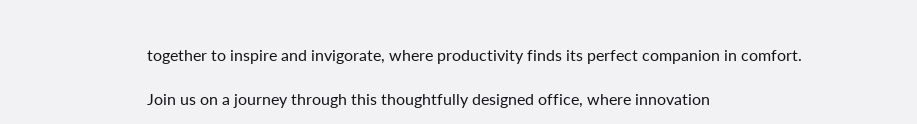together to inspire and invigorate, where productivity finds its perfect companion in comfort.

Join us on a journey through this thoughtfully designed office, where innovation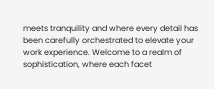meets tranquility and where every detail has been carefully orchestrated to elevate your work experience. Welcome to a realm of sophistication, where each facet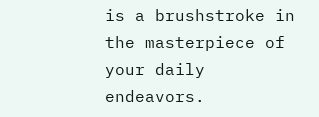is a brushstroke in the masterpiece of your daily endeavors.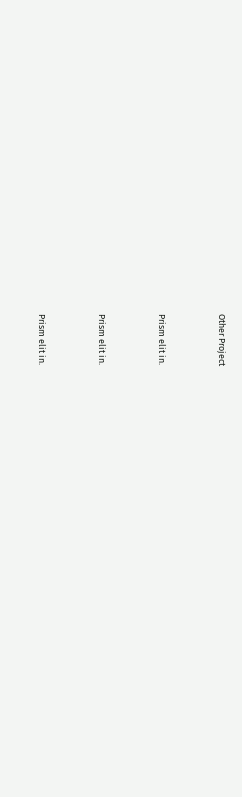Other Project


Prism elit in.


Prism elit in.


Prism elit in.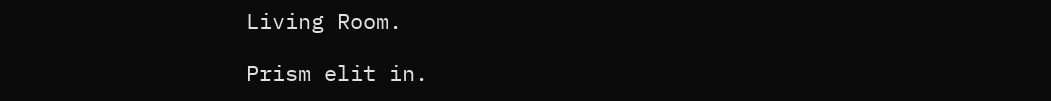Living Room.

Prism elit in.